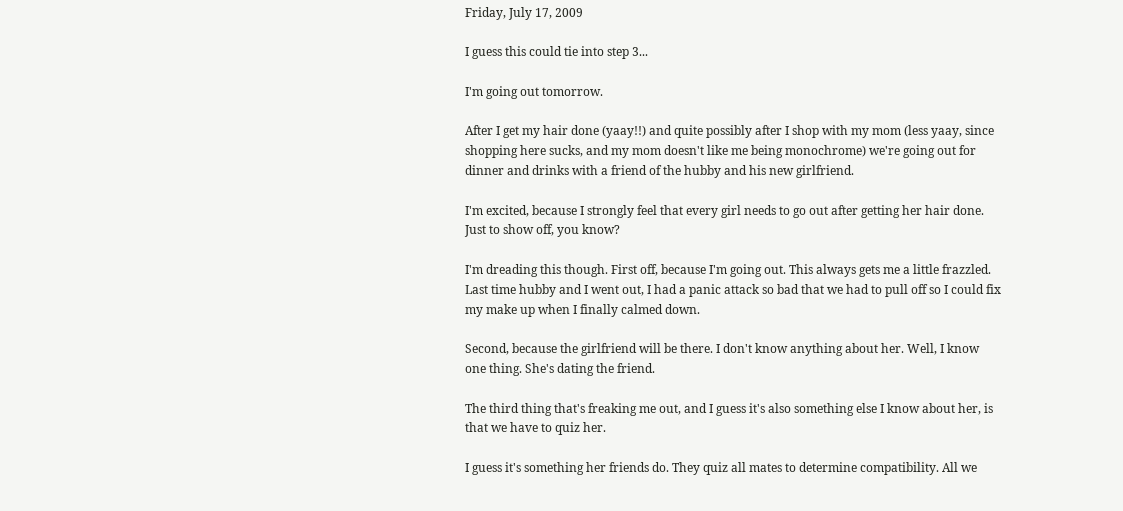Friday, July 17, 2009

I guess this could tie into step 3...

I'm going out tomorrow.

After I get my hair done (yaay!!) and quite possibly after I shop with my mom (less yaay, since shopping here sucks, and my mom doesn't like me being monochrome) we're going out for dinner and drinks with a friend of the hubby and his new girlfriend.

I'm excited, because I strongly feel that every girl needs to go out after getting her hair done. Just to show off, you know?

I'm dreading this though. First off, because I'm going out. This always gets me a little frazzled. Last time hubby and I went out, I had a panic attack so bad that we had to pull off so I could fix my make up when I finally calmed down.

Second, because the girlfriend will be there. I don't know anything about her. Well, I know one thing. She's dating the friend.

The third thing that's freaking me out, and I guess it's also something else I know about her, is that we have to quiz her.

I guess it's something her friends do. They quiz all mates to determine compatibility. All we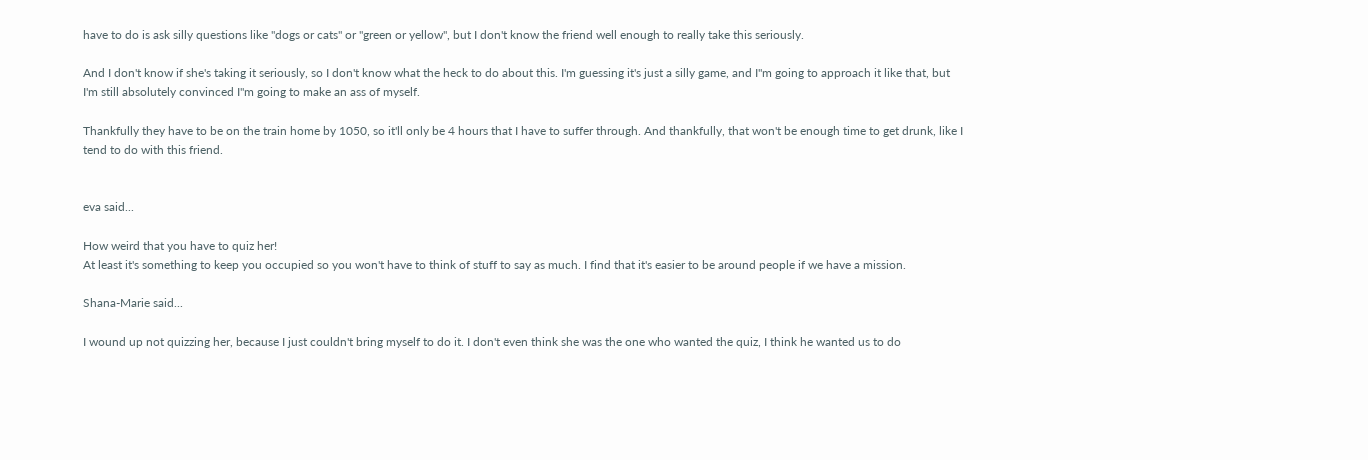have to do is ask silly questions like "dogs or cats" or "green or yellow", but I don't know the friend well enough to really take this seriously.

And I don't know if she's taking it seriously, so I don't know what the heck to do about this. I'm guessing it's just a silly game, and I"m going to approach it like that, but I'm still absolutely convinced I"m going to make an ass of myself.

Thankfully they have to be on the train home by 1050, so it'll only be 4 hours that I have to suffer through. And thankfully, that won't be enough time to get drunk, like I tend to do with this friend.


eva said...

How weird that you have to quiz her!
At least it's something to keep you occupied so you won't have to think of stuff to say as much. I find that it's easier to be around people if we have a mission.

Shana-Marie said...

I wound up not quizzing her, because I just couldn't bring myself to do it. I don't even think she was the one who wanted the quiz, I think he wanted us to do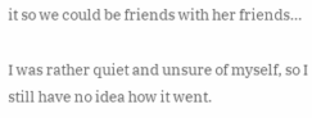it so we could be friends with her friends...

I was rather quiet and unsure of myself, so I still have no idea how it went.